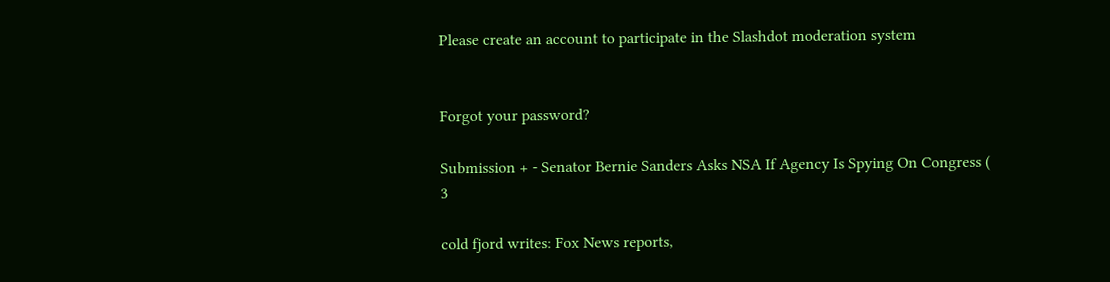Please create an account to participate in the Slashdot moderation system


Forgot your password?

Submission + - Senator Bernie Sanders Asks NSA If Agency Is Spying On Congress ( 3

cold fjord writes: Fox News reports,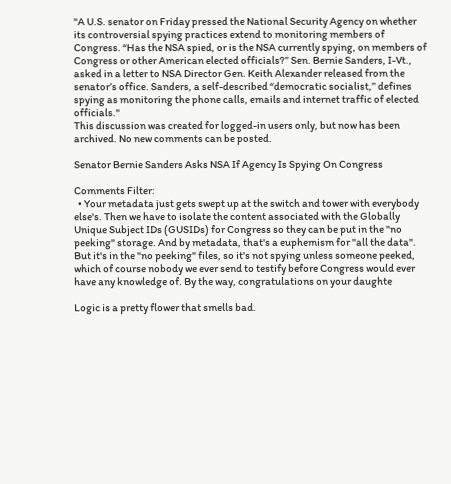"A U.S. senator on Friday pressed the National Security Agency on whether its controversial spying practices extend to monitoring members of Congress. “Has the NSA spied, or is the NSA currently spying, on members of Congress or other American elected officials?” Sen. Bernie Sanders, I-Vt., asked in a letter to NSA Director Gen. Keith Alexander released from the senator’s office. Sanders, a self-described “democratic socialist,” defines spying as monitoring the phone calls, emails and internet traffic of elected officials."
This discussion was created for logged-in users only, but now has been archived. No new comments can be posted.

Senator Bernie Sanders Asks NSA If Agency Is Spying On Congress

Comments Filter:
  • Your metadata just gets swept up at the switch and tower with everybody else's. Then we have to isolate the content associated with the Globally Unique Subject IDs (GUSIDs) for Congress so they can be put in the "no peeking" storage. And by metadata, that's a euphemism for "all the data". But it's in the "no peeking" files, so it's not spying unless someone peeked, which of course nobody we ever send to testify before Congress would ever have any knowledge of. By the way, congratulations on your daughte

Logic is a pretty flower that smells bad.